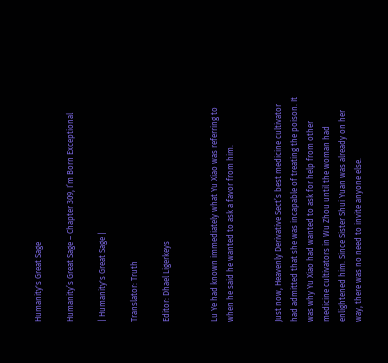Humanity's Great Sage

Humanity’s Great Sage – Chapter 309, I’m Born Exceptional

| Humanity's Great Sage |

Translator: Truth

Editor: Dhael Ligerkeys


Lu Ye had known immediately what Yu Xiao was referring to when he said he wanted to ask a favor from him.


Just now, Heavenly Derivative Sect’s best medicine cultivator had admitted that she was incapable of treating the poison. It was why Yu Xiao had wanted to ask for help from other medicine cultivators in Wu Zhou until the woman had enlightened him. Since Sister Shui Yuan was already on her way, there was no need to invite anyone else.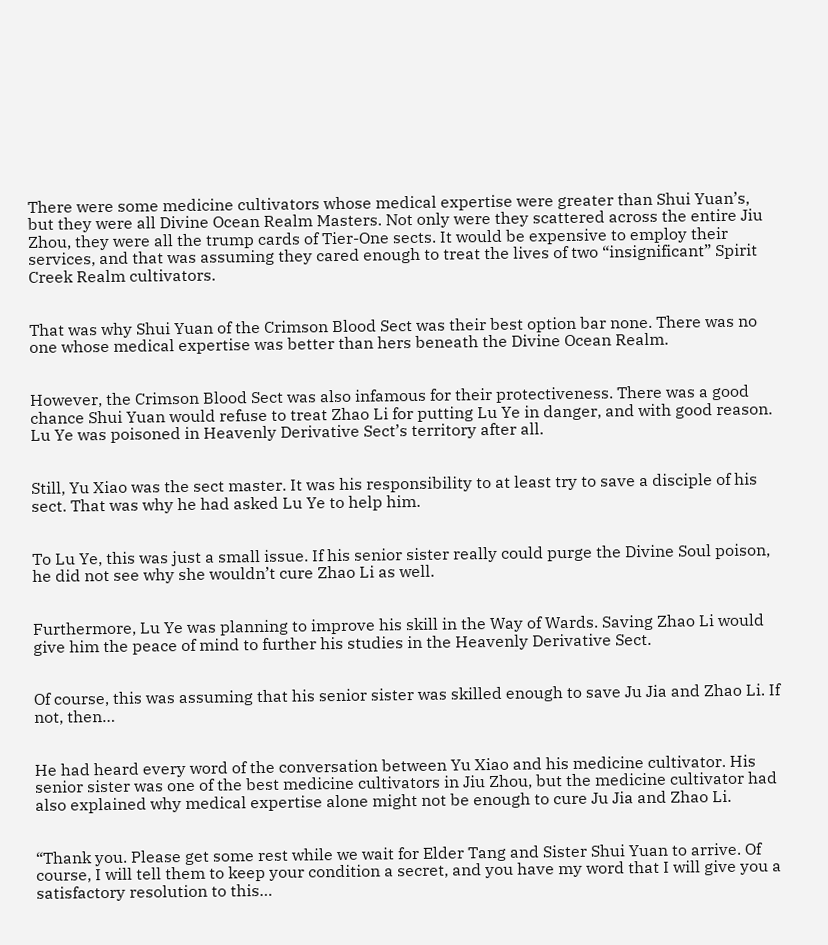There were some medicine cultivators whose medical expertise were greater than Shui Yuan’s, but they were all Divine Ocean Realm Masters. Not only were they scattered across the entire Jiu Zhou, they were all the trump cards of Tier-One sects. It would be expensive to employ their services, and that was assuming they cared enough to treat the lives of two “insignificant” Spirit Creek Realm cultivators.


That was why Shui Yuan of the Crimson Blood Sect was their best option bar none. There was no one whose medical expertise was better than hers beneath the Divine Ocean Realm.


However, the Crimson Blood Sect was also infamous for their protectiveness. There was a good chance Shui Yuan would refuse to treat Zhao Li for putting Lu Ye in danger, and with good reason. Lu Ye was poisoned in Heavenly Derivative Sect’s territory after all.


Still, Yu Xiao was the sect master. It was his responsibility to at least try to save a disciple of his sect. That was why he had asked Lu Ye to help him.


To Lu Ye, this was just a small issue. If his senior sister really could purge the Divine Soul poison, he did not see why she wouldn’t cure Zhao Li as well.


Furthermore, Lu Ye was planning to improve his skill in the Way of Wards. Saving Zhao Li would give him the peace of mind to further his studies in the Heavenly Derivative Sect.


Of course, this was assuming that his senior sister was skilled enough to save Ju Jia and Zhao Li. If not, then…


He had heard every word of the conversation between Yu Xiao and his medicine cultivator. His senior sister was one of the best medicine cultivators in Jiu Zhou, but the medicine cultivator had also explained why medical expertise alone might not be enough to cure Ju Jia and Zhao Li.


“Thank you. Please get some rest while we wait for Elder Tang and Sister Shui Yuan to arrive. Of course, I will tell them to keep your condition a secret, and you have my word that I will give you a satisfactory resolution to this…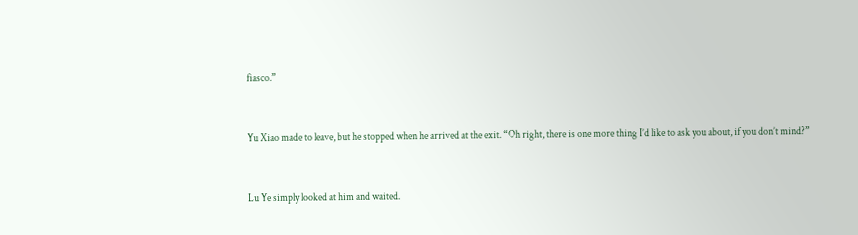fiasco.”


Yu Xiao made to leave, but he stopped when he arrived at the exit. “Oh right, there is one more thing I’d like to ask you about, if you don’t mind?”


Lu Ye simply looked at him and waited.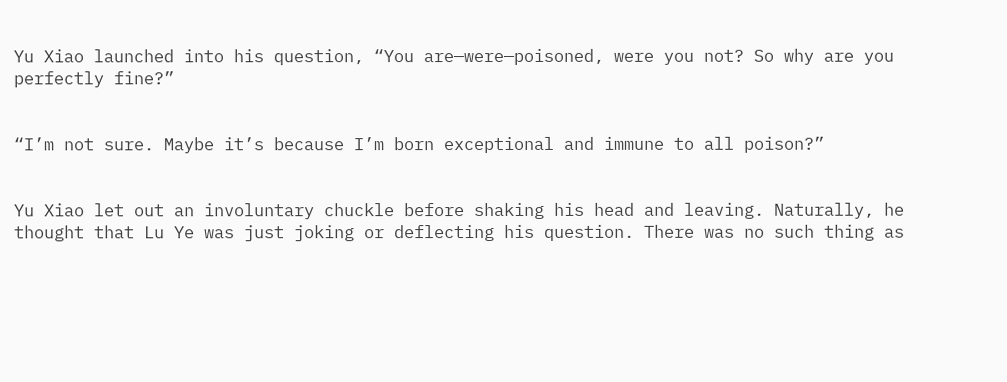Yu Xiao launched into his question, “You are—were—poisoned, were you not? So why are you perfectly fine?”


“I’m not sure. Maybe it’s because I’m born exceptional and immune to all poison?”


Yu Xiao let out an involuntary chuckle before shaking his head and leaving. Naturally, he thought that Lu Ye was just joking or deflecting his question. There was no such thing as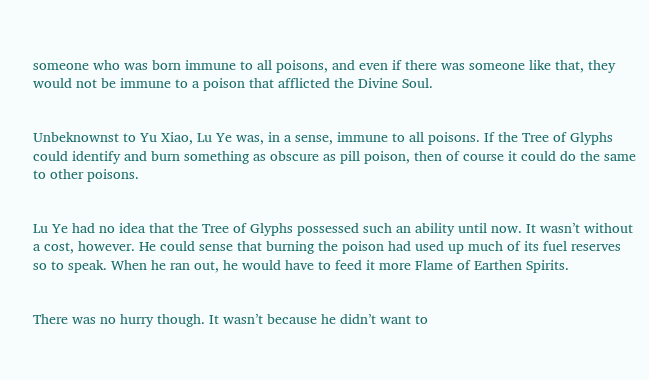someone who was born immune to all poisons, and even if there was someone like that, they would not be immune to a poison that afflicted the Divine Soul.


Unbeknownst to Yu Xiao, Lu Ye was, in a sense, immune to all poisons. If the Tree of Glyphs could identify and burn something as obscure as pill poison, then of course it could do the same to other poisons.


Lu Ye had no idea that the Tree of Glyphs possessed such an ability until now. It wasn’t without a cost, however. He could sense that burning the poison had used up much of its fuel reserves so to speak. When he ran out, he would have to feed it more Flame of Earthen Spirits.


There was no hurry though. It wasn’t because he didn’t want to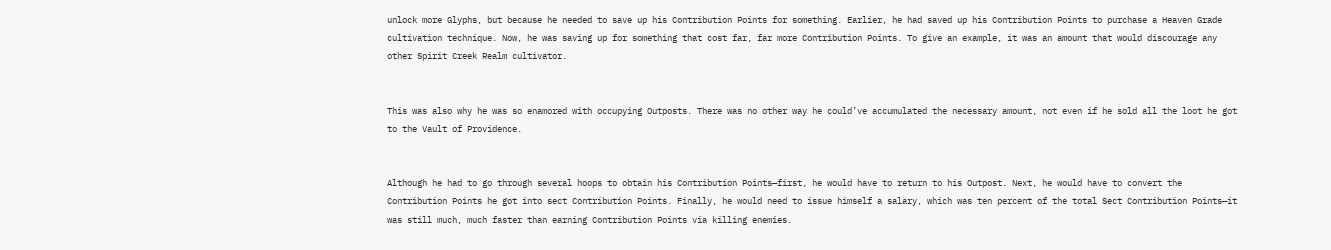unlock more Glyphs, but because he needed to save up his Contribution Points for something. Earlier, he had saved up his Contribution Points to purchase a Heaven Grade cultivation technique. Now, he was saving up for something that cost far, far more Contribution Points. To give an example, it was an amount that would discourage any other Spirit Creek Realm cultivator.


This was also why he was so enamored with occupying Outposts. There was no other way he could’ve accumulated the necessary amount, not even if he sold all the loot he got to the Vault of Providence.


Although he had to go through several hoops to obtain his Contribution Points—first, he would have to return to his Outpost. Next, he would have to convert the Contribution Points he got into sect Contribution Points. Finally, he would need to issue himself a salary, which was ten percent of the total Sect Contribution Points—it was still much, much faster than earning Contribution Points via killing enemies.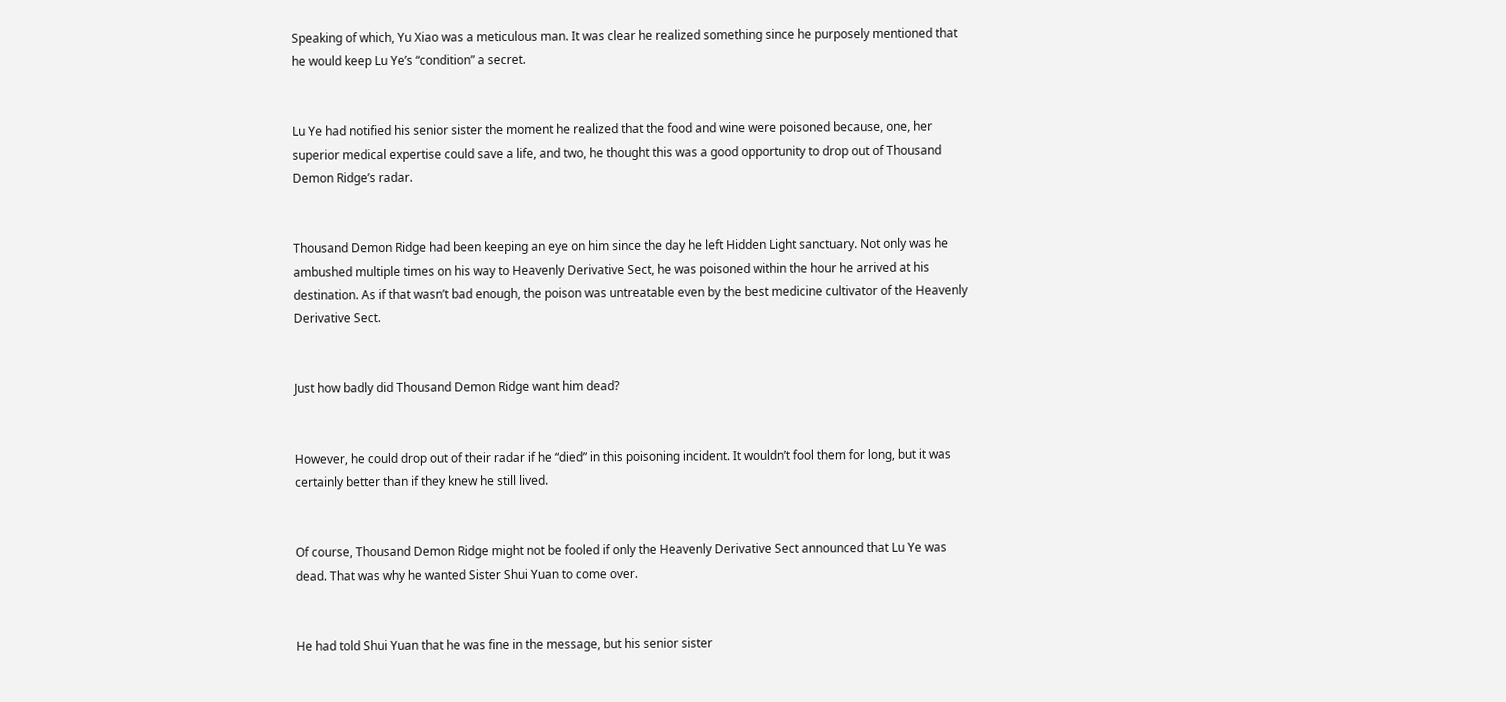Speaking of which, Yu Xiao was a meticulous man. It was clear he realized something since he purposely mentioned that he would keep Lu Ye’s “condition” a secret.


Lu Ye had notified his senior sister the moment he realized that the food and wine were poisoned because, one, her superior medical expertise could save a life, and two, he thought this was a good opportunity to drop out of Thousand Demon Ridge’s radar.


Thousand Demon Ridge had been keeping an eye on him since the day he left Hidden Light sanctuary. Not only was he ambushed multiple times on his way to Heavenly Derivative Sect, he was poisoned within the hour he arrived at his destination. As if that wasn’t bad enough, the poison was untreatable even by the best medicine cultivator of the Heavenly Derivative Sect.


Just how badly did Thousand Demon Ridge want him dead?


However, he could drop out of their radar if he “died” in this poisoning incident. It wouldn’t fool them for long, but it was certainly better than if they knew he still lived.


Of course, Thousand Demon Ridge might not be fooled if only the Heavenly Derivative Sect announced that Lu Ye was dead. That was why he wanted Sister Shui Yuan to come over.


He had told Shui Yuan that he was fine in the message, but his senior sister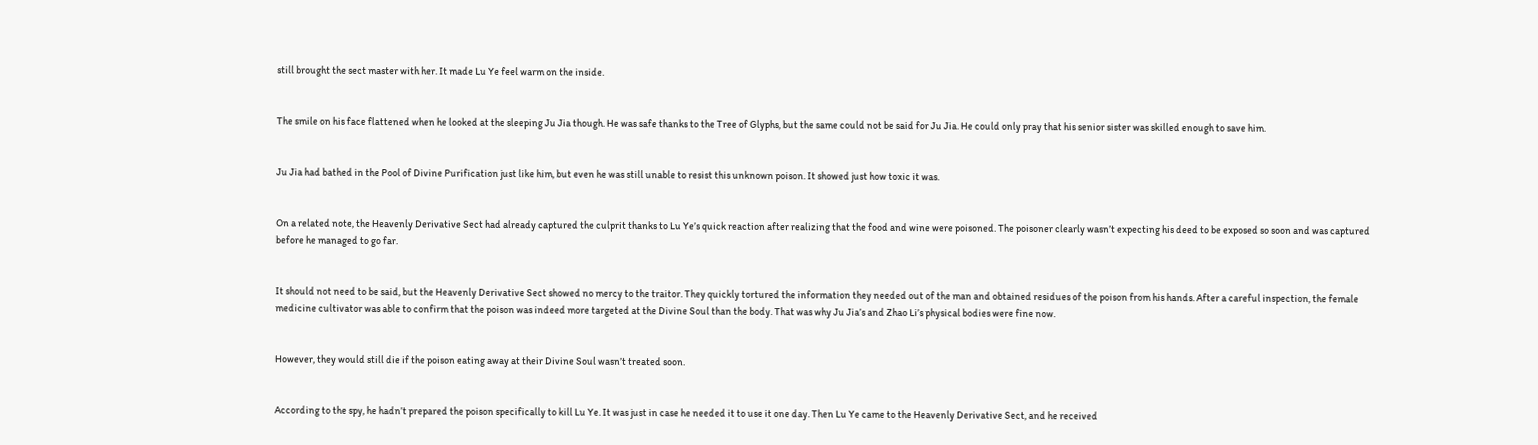still brought the sect master with her. It made Lu Ye feel warm on the inside.


The smile on his face flattened when he looked at the sleeping Ju Jia though. He was safe thanks to the Tree of Glyphs, but the same could not be said for Ju Jia. He could only pray that his senior sister was skilled enough to save him.


Ju Jia had bathed in the Pool of Divine Purification just like him, but even he was still unable to resist this unknown poison. It showed just how toxic it was.


On a related note, the Heavenly Derivative Sect had already captured the culprit thanks to Lu Ye’s quick reaction after realizing that the food and wine were poisoned. The poisoner clearly wasn’t expecting his deed to be exposed so soon and was captured before he managed to go far.


It should not need to be said, but the Heavenly Derivative Sect showed no mercy to the traitor. They quickly tortured the information they needed out of the man and obtained residues of the poison from his hands. After a careful inspection, the female medicine cultivator was able to confirm that the poison was indeed more targeted at the Divine Soul than the body. That was why Ju Jia’s and Zhao Li’s physical bodies were fine now.


However, they would still die if the poison eating away at their Divine Soul wasn’t treated soon.


According to the spy, he hadn’t prepared the poison specifically to kill Lu Ye. It was just in case he needed it to use it one day. Then Lu Ye came to the Heavenly Derivative Sect, and he received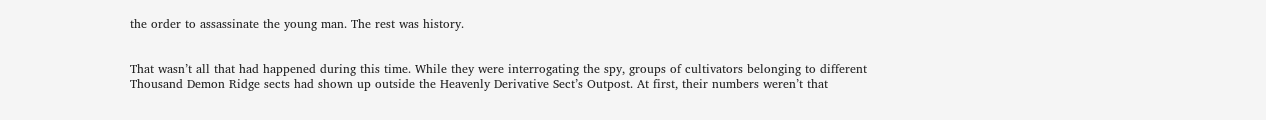the order to assassinate the young man. The rest was history.


That wasn’t all that had happened during this time. While they were interrogating the spy, groups of cultivators belonging to different Thousand Demon Ridge sects had shown up outside the Heavenly Derivative Sect’s Outpost. At first, their numbers weren’t that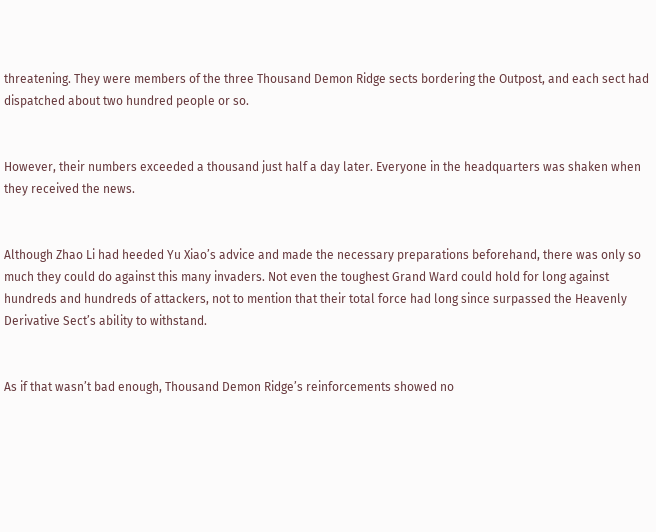threatening. They were members of the three Thousand Demon Ridge sects bordering the Outpost, and each sect had dispatched about two hundred people or so.


However, their numbers exceeded a thousand just half a day later. Everyone in the headquarters was shaken when they received the news.


Although Zhao Li had heeded Yu Xiao’s advice and made the necessary preparations beforehand, there was only so much they could do against this many invaders. Not even the toughest Grand Ward could hold for long against hundreds and hundreds of attackers, not to mention that their total force had long since surpassed the Heavenly Derivative Sect’s ability to withstand.


As if that wasn’t bad enough, Thousand Demon Ridge’s reinforcements showed no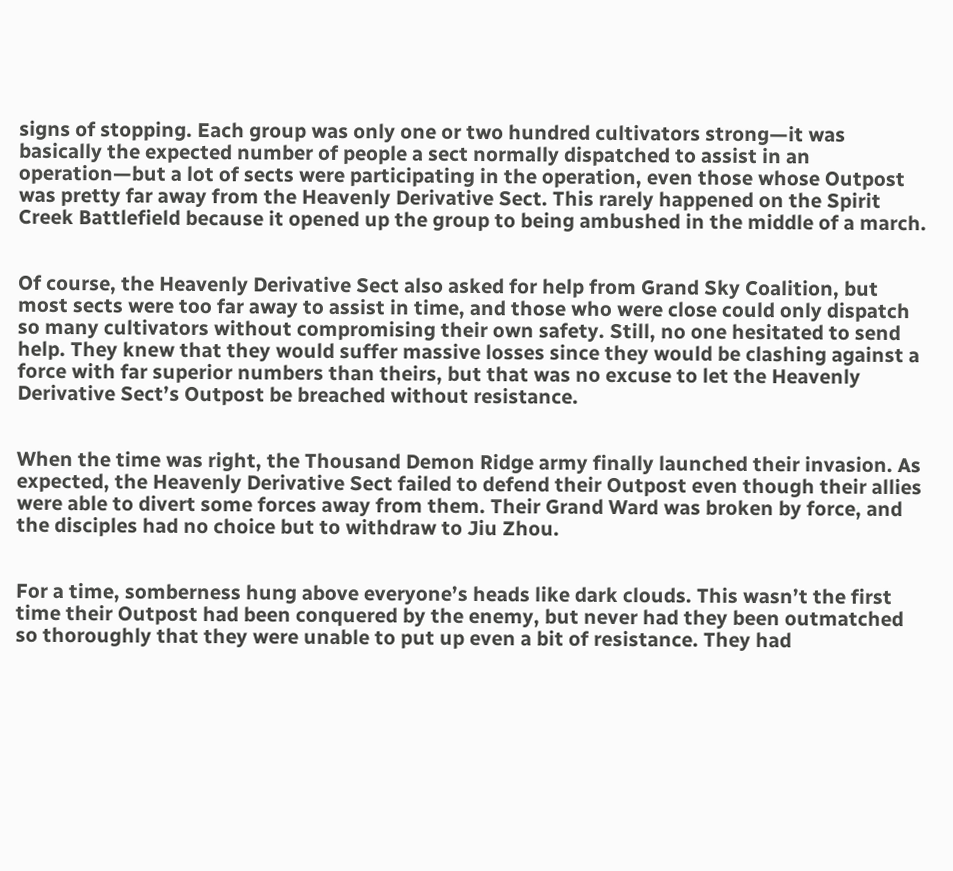signs of stopping. Each group was only one or two hundred cultivators strong—it was basically the expected number of people a sect normally dispatched to assist in an operation—but a lot of sects were participating in the operation, even those whose Outpost was pretty far away from the Heavenly Derivative Sect. This rarely happened on the Spirit Creek Battlefield because it opened up the group to being ambushed in the middle of a march.


Of course, the Heavenly Derivative Sect also asked for help from Grand Sky Coalition, but most sects were too far away to assist in time, and those who were close could only dispatch so many cultivators without compromising their own safety. Still, no one hesitated to send help. They knew that they would suffer massive losses since they would be clashing against a force with far superior numbers than theirs, but that was no excuse to let the Heavenly Derivative Sect’s Outpost be breached without resistance.


When the time was right, the Thousand Demon Ridge army finally launched their invasion. As expected, the Heavenly Derivative Sect failed to defend their Outpost even though their allies were able to divert some forces away from them. Their Grand Ward was broken by force, and the disciples had no choice but to withdraw to Jiu Zhou.


For a time, somberness hung above everyone’s heads like dark clouds. This wasn’t the first time their Outpost had been conquered by the enemy, but never had they been outmatched so thoroughly that they were unable to put up even a bit of resistance. They had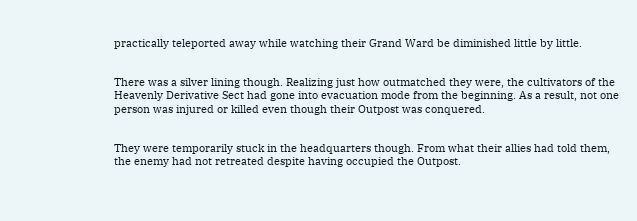practically teleported away while watching their Grand Ward be diminished little by little.


There was a silver lining though. Realizing just how outmatched they were, the cultivators of the Heavenly Derivative Sect had gone into evacuation mode from the beginning. As a result, not one person was injured or killed even though their Outpost was conquered.


They were temporarily stuck in the headquarters though. From what their allies had told them, the enemy had not retreated despite having occupied the Outpost.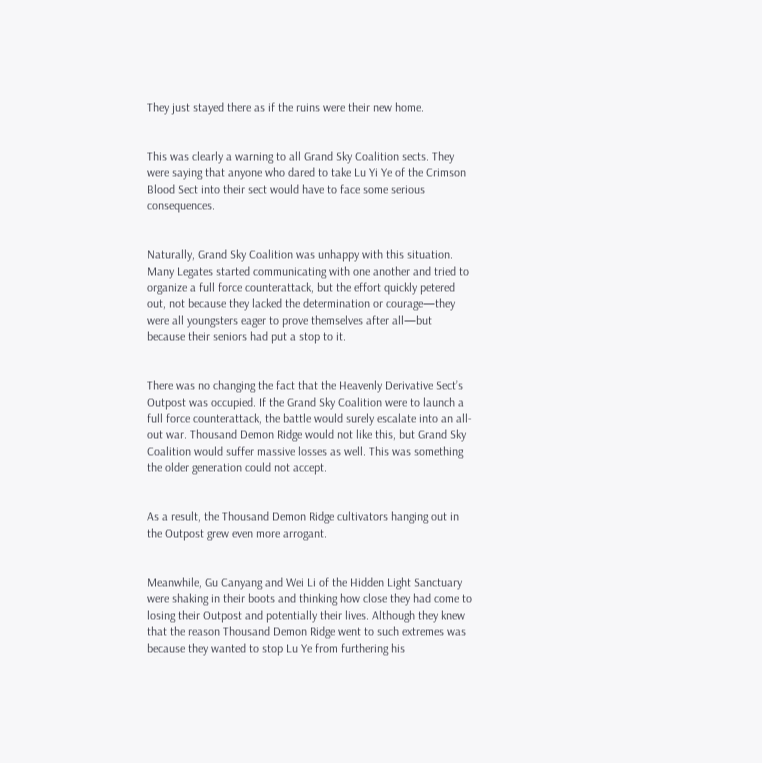They just stayed there as if the ruins were their new home.


This was clearly a warning to all Grand Sky Coalition sects. They were saying that anyone who dared to take Lu Yi Ye of the Crimson Blood Sect into their sect would have to face some serious consequences.


Naturally, Grand Sky Coalition was unhappy with this situation. Many Legates started communicating with one another and tried to organize a full force counterattack, but the effort quickly petered out, not because they lacked the determination or courage—they were all youngsters eager to prove themselves after all—but because their seniors had put a stop to it.


There was no changing the fact that the Heavenly Derivative Sect’s Outpost was occupied. If the Grand Sky Coalition were to launch a full force counterattack, the battle would surely escalate into an all-out war. Thousand Demon Ridge would not like this, but Grand Sky Coalition would suffer massive losses as well. This was something the older generation could not accept.


As a result, the Thousand Demon Ridge cultivators hanging out in the Outpost grew even more arrogant.


Meanwhile, Gu Canyang and Wei Li of the Hidden Light Sanctuary were shaking in their boots and thinking how close they had come to losing their Outpost and potentially their lives. Although they knew that the reason Thousand Demon Ridge went to such extremes was because they wanted to stop Lu Ye from furthering his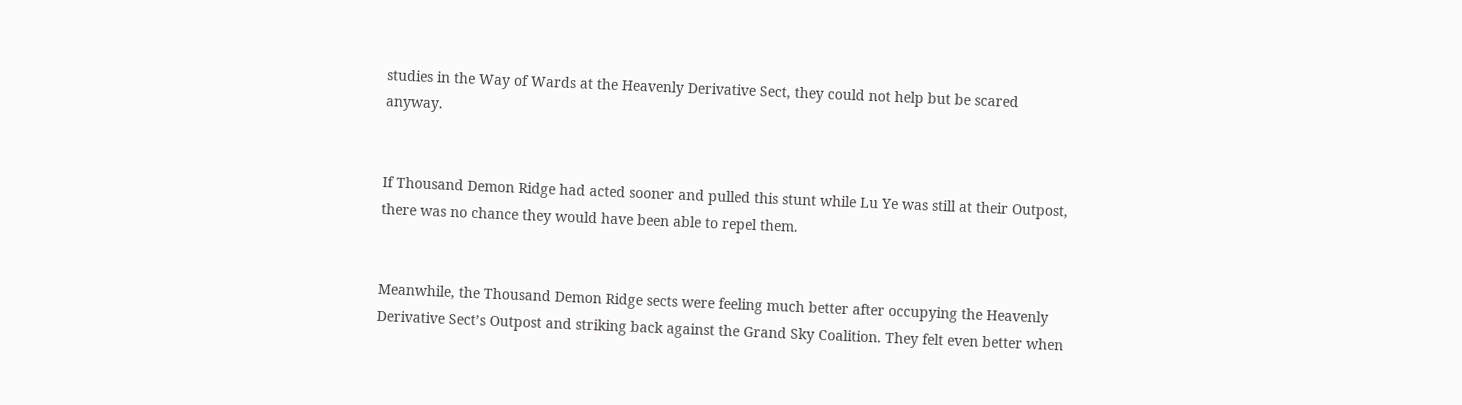studies in the Way of Wards at the Heavenly Derivative Sect, they could not help but be scared anyway.


If Thousand Demon Ridge had acted sooner and pulled this stunt while Lu Ye was still at their Outpost, there was no chance they would have been able to repel them.


Meanwhile, the Thousand Demon Ridge sects were feeling much better after occupying the Heavenly Derivative Sect’s Outpost and striking back against the Grand Sky Coalition. They felt even better when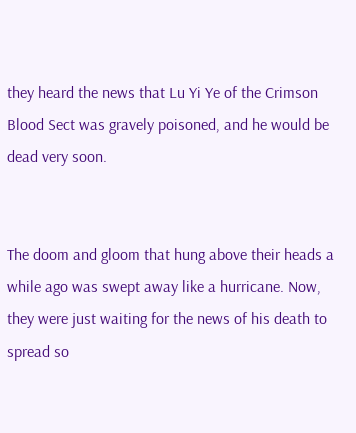they heard the news that Lu Yi Ye of the Crimson Blood Sect was gravely poisoned, and he would be dead very soon.


The doom and gloom that hung above their heads a while ago was swept away like a hurricane. Now, they were just waiting for the news of his death to spread so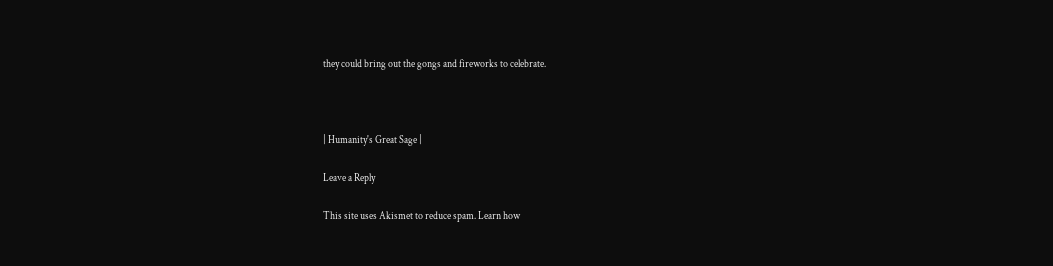they could bring out the gongs and fireworks to celebrate.



| Humanity's Great Sage |

Leave a Reply

This site uses Akismet to reduce spam. Learn how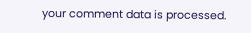your comment data is processed.